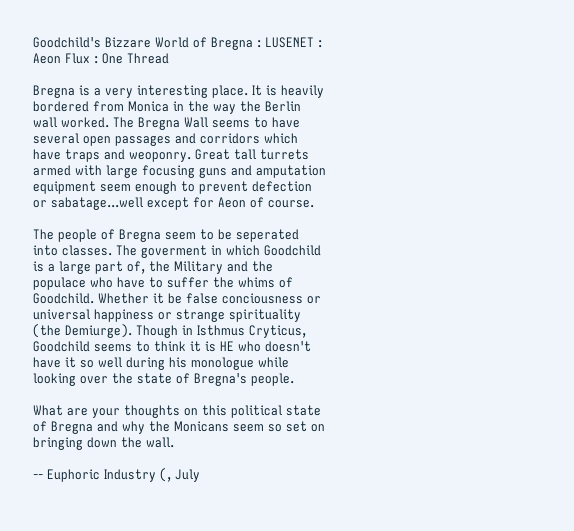Goodchild's Bizzare World of Bregna : LUSENET : Aeon Flux : One Thread

Bregna is a very interesting place. It is heavily bordered from Monica in the way the Berlin wall worked. The Bregna Wall seems to have several open passages and corridors which have traps and weoponry. Great tall turrets armed with large focusing guns and amputation equipment seem enough to prevent defection or sabatage...well except for Aeon of course.

The people of Bregna seem to be seperated into classes. The goverment in which Goodchild is a large part of, the Military and the populace who have to suffer the whims of Goodchild. Whether it be false conciousness or universal happiness or strange spirituality (the Demiurge). Though in Isthmus Cryticus, Goodchild seems to think it is HE who doesn't have it so well during his monologue while looking over the state of Bregna's people.

What are your thoughts on this political state of Bregna and why the Monicans seem so set on bringing down the wall.

-- Euphoric Industry (, July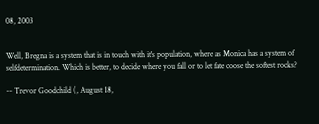08, 2003


Well, Bregna is a system that is in touch with it's population, where as Monica has a system of selfdetermination. Which is better, to decide where you fall or to let fate coose the softest rocks?

-- Trevor Goodchild (, August 18,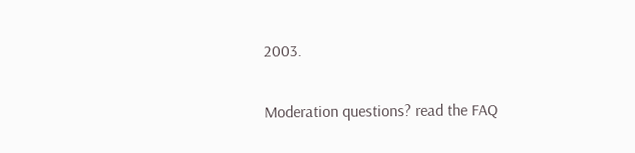2003.

Moderation questions? read the FAQ